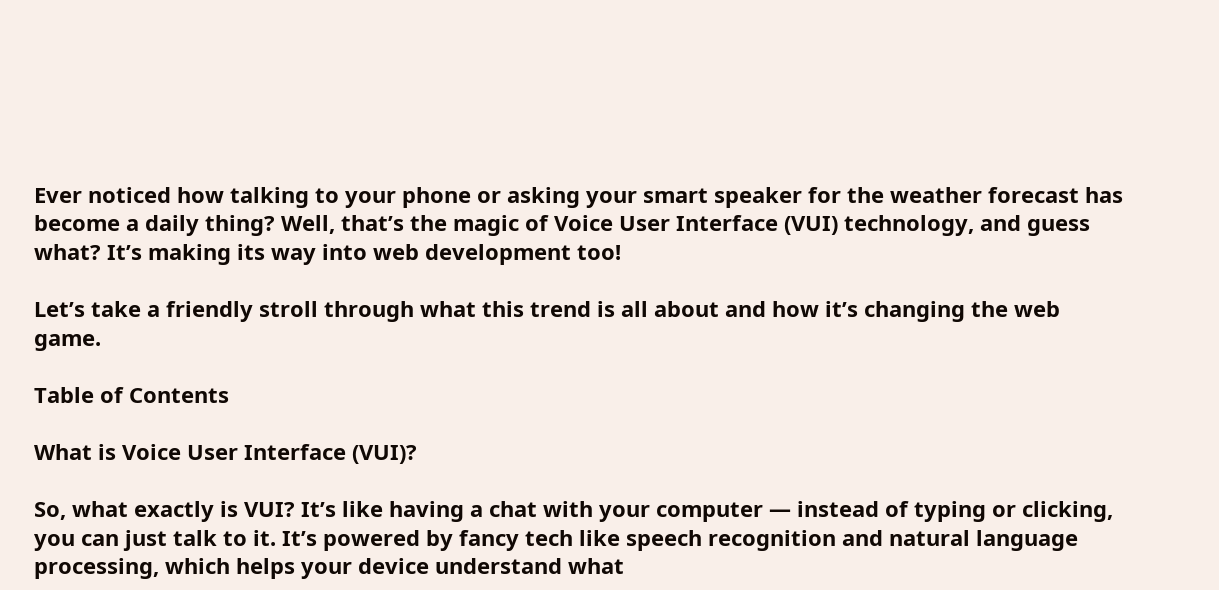Ever noticed how talking to your phone or asking your smart speaker for the weather forecast has become a daily thing? Well, that’s the magic of Voice User Interface (VUI) technology, and guess what? It’s making its way into web development too!

Let’s take a friendly stroll through what this trend is all about and how it’s changing the web game.

Table of Contents

What is Voice User Interface (VUI)?

So, what exactly is VUI? It’s like having a chat with your computer — instead of typing or clicking, you can just talk to it. It’s powered by fancy tech like speech recognition and natural language processing, which helps your device understand what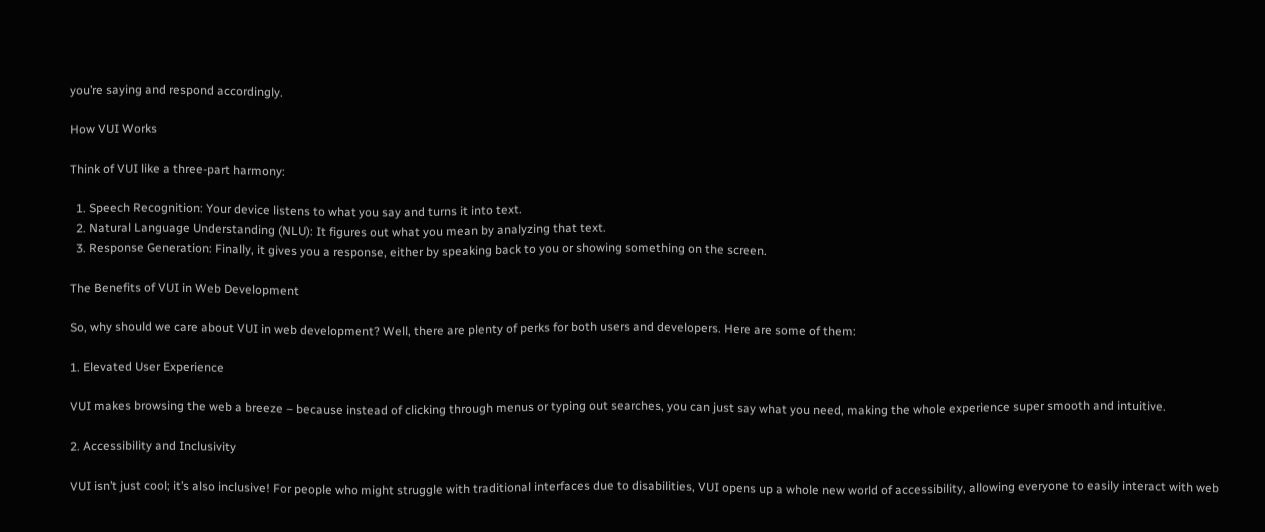you’re saying and respond accordingly.

How VUI Works

Think of VUI like a three-part harmony:

  1. Speech Recognition: Your device listens to what you say and turns it into text.
  2. Natural Language Understanding (NLU): It figures out what you mean by analyzing that text.
  3. Response Generation: Finally, it gives you a response, either by speaking back to you or showing something on the screen.

The Benefits of VUI in Web Development

So, why should we care about VUI in web development? Well, there are plenty of perks for both users and developers. Here are some of them:

1. Elevated User Experience

VUI makes browsing the web a breeze – because instead of clicking through menus or typing out searches, you can just say what you need, making the whole experience super smooth and intuitive.

2. Accessibility and Inclusivity

VUI isn’t just cool; it’s also inclusive! For people who might struggle with traditional interfaces due to disabilities, VUI opens up a whole new world of accessibility, allowing everyone to easily interact with web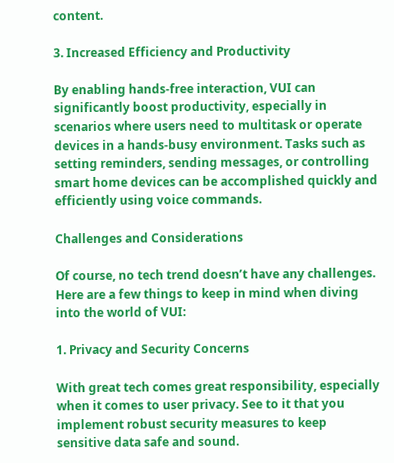content.

3. Increased Efficiency and Productivity

By enabling hands-free interaction, VUI can significantly boost productivity, especially in scenarios where users need to multitask or operate devices in a hands-busy environment. Tasks such as setting reminders, sending messages, or controlling smart home devices can be accomplished quickly and efficiently using voice commands.

Challenges and Considerations

Of course, no tech trend doesn’t have any challenges. Here are a few things to keep in mind when diving into the world of VUI:

1. Privacy and Security Concerns

With great tech comes great responsibility, especially when it comes to user privacy. See to it that you implement robust security measures to keep sensitive data safe and sound.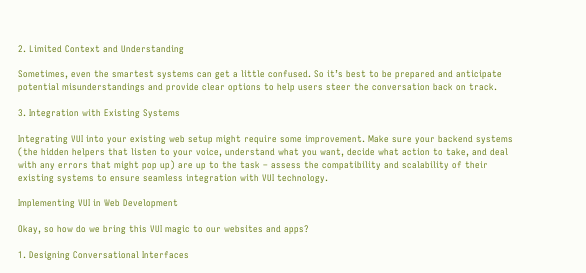2. Limited Context and Understanding

Sometimes, even the smartest systems can get a little confused. So it’s best to be prepared and anticipate potential misunderstandings and provide clear options to help users steer the conversation back on track.

3. Integration with Existing Systems

Integrating VUI into your existing web setup might require some improvement. Make sure your backend systems (the hidden helpers that listen to your voice, understand what you want, decide what action to take, and deal with any errors that might pop up) are up to the task – assess the compatibility and scalability of their existing systems to ensure seamless integration with VUI technology.

Implementing VUI in Web Development

Okay, so how do we bring this VUI magic to our websites and apps?

1. Designing Conversational Interfaces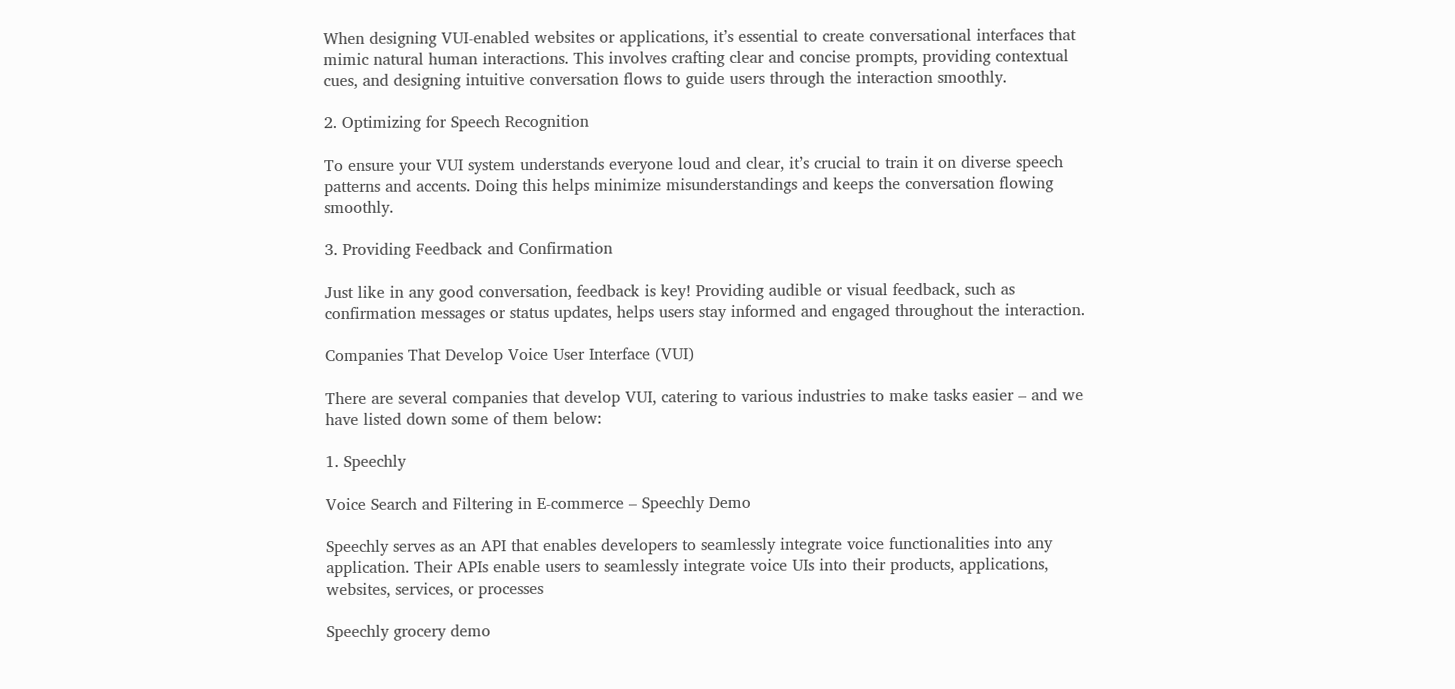When designing VUI-enabled websites or applications, it’s essential to create conversational interfaces that mimic natural human interactions. This involves crafting clear and concise prompts, providing contextual cues, and designing intuitive conversation flows to guide users through the interaction smoothly.

2. Optimizing for Speech Recognition

To ensure your VUI system understands everyone loud and clear, it’s crucial to train it on diverse speech patterns and accents. Doing this helps minimize misunderstandings and keeps the conversation flowing smoothly.

3. Providing Feedback and Confirmation

Just like in any good conversation, feedback is key! Providing audible or visual feedback, such as confirmation messages or status updates, helps users stay informed and engaged throughout the interaction.

Companies That Develop Voice User Interface (VUI)

There are several companies that develop VUI, catering to various industries to make tasks easier – and we have listed down some of them below:

1. Speechly

Voice Search and Filtering in E-commerce – Speechly Demo

Speechly serves as an API that enables developers to seamlessly integrate voice functionalities into any application. Their APIs enable users to seamlessly integrate voice UIs into their products, applications, websites, services, or processes

Speechly grocery demo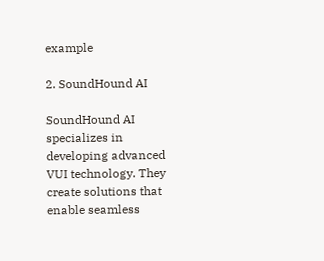example

2. SoundHound AI

SoundHound AI specializes in developing advanced VUI technology. They create solutions that enable seamless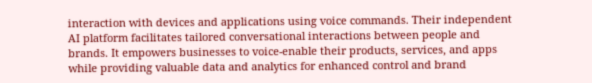interaction with devices and applications using voice commands. Their independent AI platform facilitates tailored conversational interactions between people and brands. It empowers businesses to voice-enable their products, services, and apps while providing valuable data and analytics for enhanced control and brand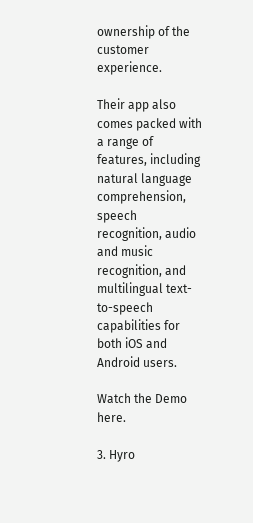ownership of the customer experience.

Their app also comes packed with a range of features, including natural language comprehension, speech recognition, audio and music recognition, and multilingual text-to-speech capabilities for both iOS and Android users.

Watch the Demo here.

3. Hyro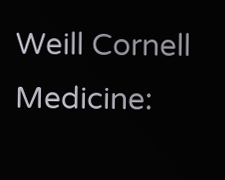Weill Cornell Medicine: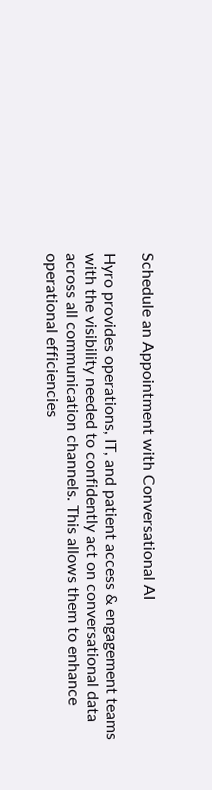Schedule an Appointment with Conversational AI

Hyro provides operations, IT, and patient access & engagement teams with the visibility needed to confidently act on conversational data across all communication channels. This allows them to enhance operational efficiencies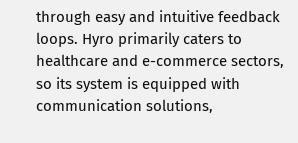through easy and intuitive feedback loops. Hyro primarily caters to healthcare and e-commerce sectors, so its system is equipped with communication solutions,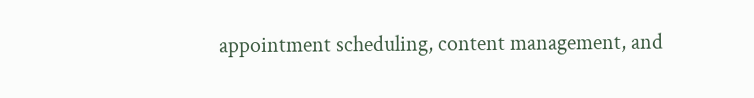appointment scheduling, content management, and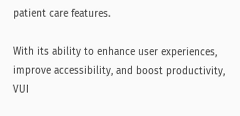patient care features.

With its ability to enhance user experiences, improve accessibility, and boost productivity, VUI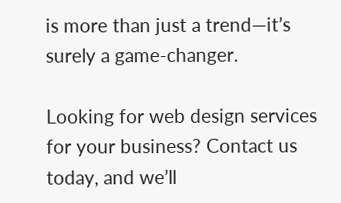is more than just a trend—it’s surely a game-changer.

Looking for web design services for your business? Contact us today, and we’ll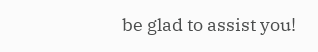be glad to assist you!